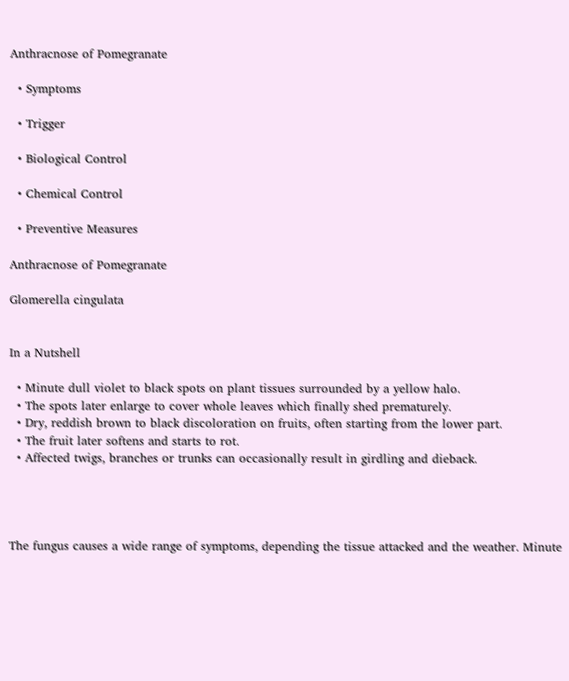Anthracnose of Pomegranate

  • Symptoms

  • Trigger

  • Biological Control

  • Chemical Control

  • Preventive Measures

Anthracnose of Pomegranate

Glomerella cingulata


In a Nutshell

  • Minute dull violet to black spots on plant tissues surrounded by a yellow halo.
  • The spots later enlarge to cover whole leaves which finally shed prematurely.
  • Dry, reddish brown to black discoloration on fruits, often starting from the lower part.
  • The fruit later softens and starts to rot.
  • Affected twigs, branches or trunks can occasionally result in girdling and dieback.




The fungus causes a wide range of symptoms, depending the tissue attacked and the weather. Minute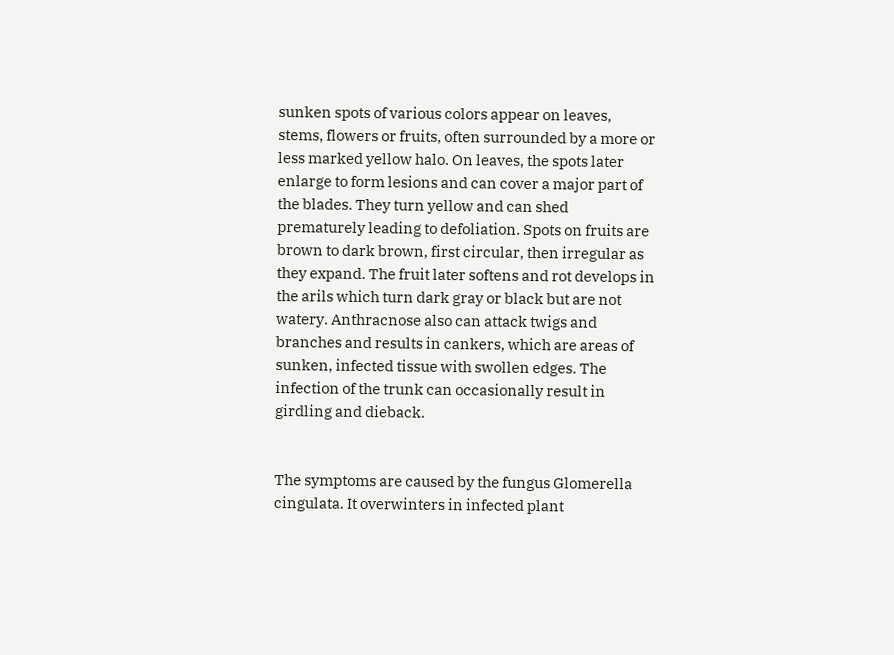sunken spots of various colors appear on leaves, stems, flowers or fruits, often surrounded by a more or less marked yellow halo. On leaves, the spots later enlarge to form lesions and can cover a major part of the blades. They turn yellow and can shed prematurely leading to defoliation. Spots on fruits are brown to dark brown, first circular, then irregular as they expand. The fruit later softens and rot develops in the arils which turn dark gray or black but are not watery. Anthracnose also can attack twigs and branches and results in cankers, which are areas of sunken, infected tissue with swollen edges. The infection of the trunk can occasionally result in girdling and dieback.


The symptoms are caused by the fungus Glomerella cingulata. It overwinters in infected plant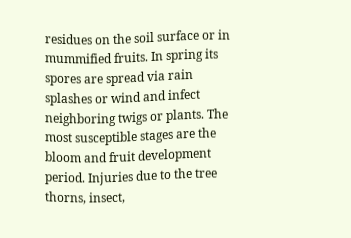residues on the soil surface or in mummified fruits. In spring its spores are spread via rain splashes or wind and infect neighboring twigs or plants. The most susceptible stages are the bloom and fruit development period. Injuries due to the tree thorns, insect,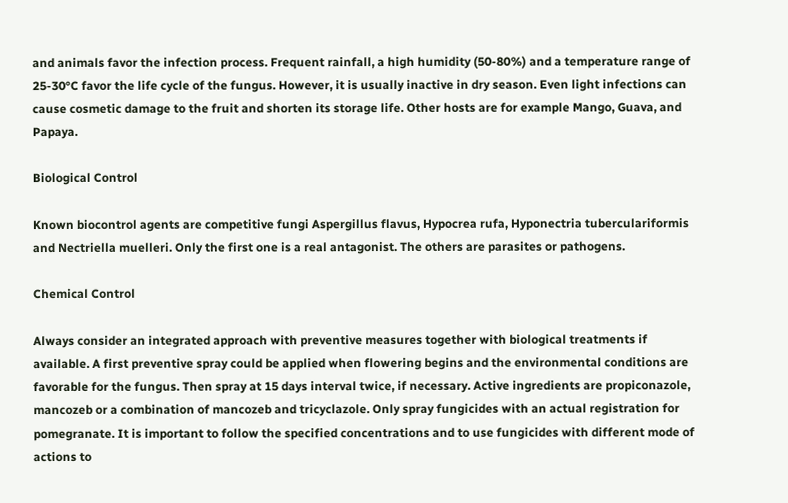and animals favor the infection process. Frequent rainfall, a high humidity (50-80%) and a temperature range of 25-30°C favor the life cycle of the fungus. However, it is usually inactive in dry season. Even light infections can cause cosmetic damage to the fruit and shorten its storage life. Other hosts are for example Mango, Guava, and Papaya.

Biological Control

Known biocontrol agents are competitive fungi Aspergillus flavus, Hypocrea rufa, Hyponectria tuberculariformis and Nectriella muelleri. Only the first one is a real antagonist. The others are parasites or pathogens.

Chemical Control

Always consider an integrated approach with preventive measures together with biological treatments if available. A first preventive spray could be applied when flowering begins and the environmental conditions are favorable for the fungus. Then spray at 15 days interval twice, if necessary. Active ingredients are propiconazole, mancozeb or a combination of mancozeb and tricyclazole. Only spray fungicides with an actual registration for pomegranate. It is important to follow the specified concentrations and to use fungicides with different mode of actions to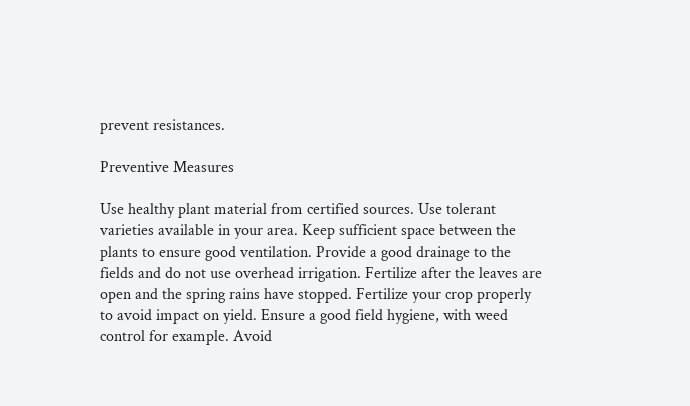prevent resistances.

Preventive Measures

Use healthy plant material from certified sources. Use tolerant varieties available in your area. Keep sufficient space between the plants to ensure good ventilation. Provide a good drainage to the fields and do not use overhead irrigation. Fertilize after the leaves are open and the spring rains have stopped. Fertilize your crop properly to avoid impact on yield. Ensure a good field hygiene, with weed control for example. Avoid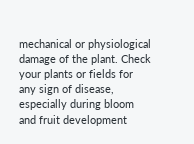mechanical or physiological damage of the plant. Check your plants or fields for any sign of disease, especially during bloom and fruit development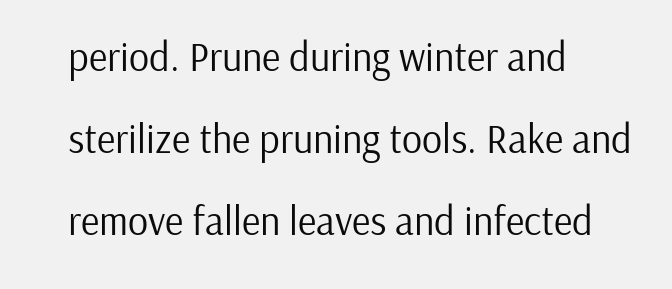period. Prune during winter and sterilize the pruning tools. Rake and remove fallen leaves and infected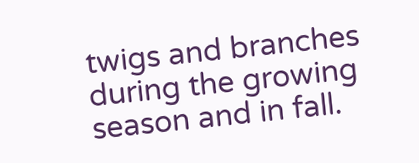twigs and branches during the growing season and in fall.